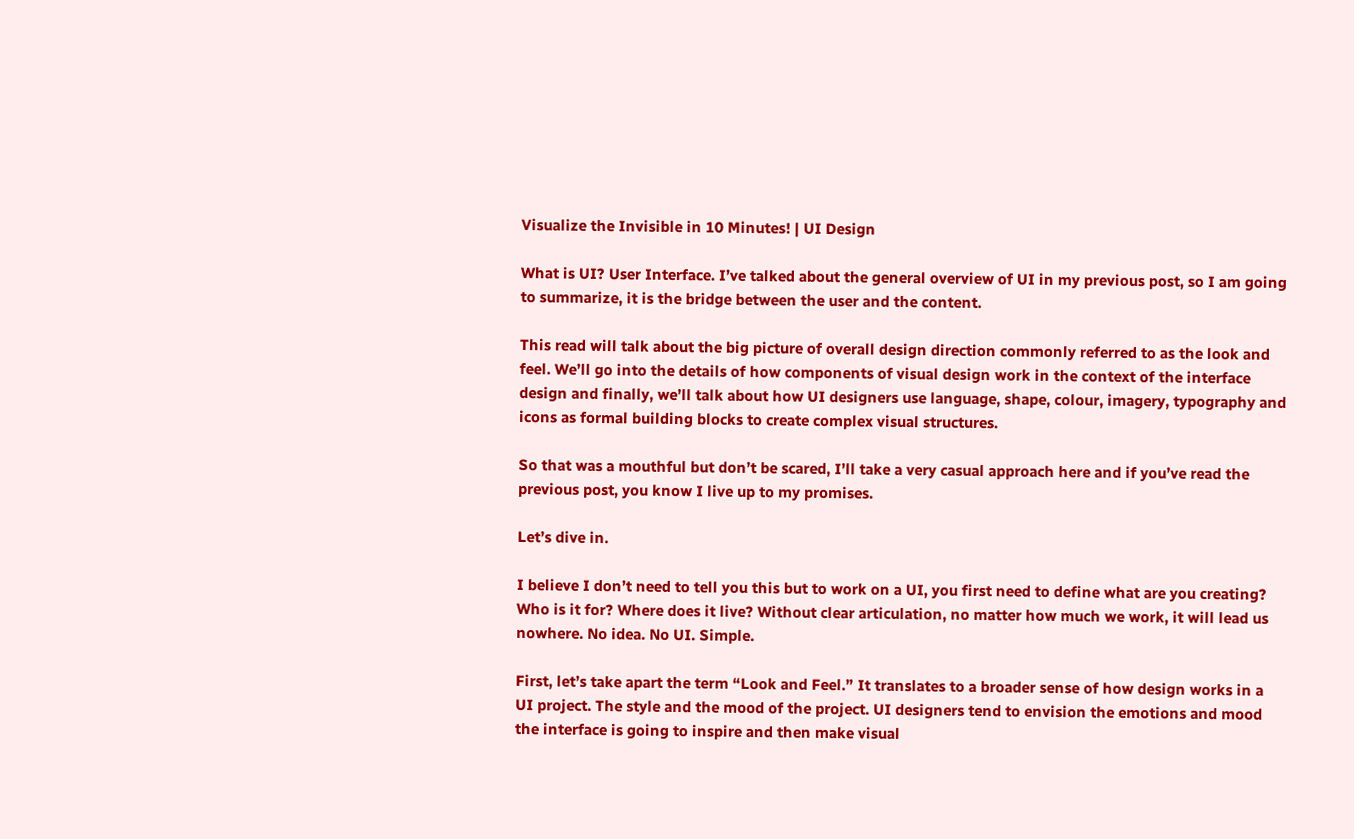Visualize the Invisible in 10 Minutes! | UI Design

What is UI? User Interface. I’ve talked about the general overview of UI in my previous post, so I am going to summarize, it is the bridge between the user and the content.

This read will talk about the big picture of overall design direction commonly referred to as the look and feel. We’ll go into the details of how components of visual design work in the context of the interface design and finally, we’ll talk about how UI designers use language, shape, colour, imagery, typography and icons as formal building blocks to create complex visual structures.

So that was a mouthful but don’t be scared, I’ll take a very casual approach here and if you’ve read the previous post, you know I live up to my promises.

Let’s dive in.

I believe I don’t need to tell you this but to work on a UI, you first need to define what are you creating? Who is it for? Where does it live? Without clear articulation, no matter how much we work, it will lead us nowhere. No idea. No UI. Simple.

First, let’s take apart the term “Look and Feel.” It translates to a broader sense of how design works in a UI project. The style and the mood of the project. UI designers tend to envision the emotions and mood the interface is going to inspire and then make visual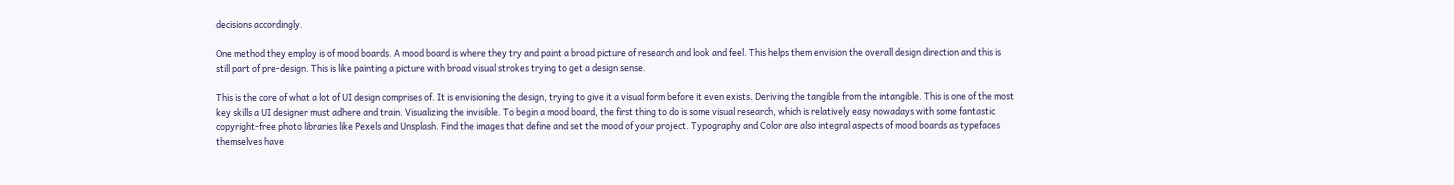decisions accordingly.

One method they employ is of mood boards. A mood board is where they try and paint a broad picture of research and look and feel. This helps them envision the overall design direction and this is still part of pre-design. This is like painting a picture with broad visual strokes trying to get a design sense.

This is the core of what a lot of UI design comprises of. It is envisioning the design, trying to give it a visual form before it even exists. Deriving the tangible from the intangible. This is one of the most key skills a UI designer must adhere and train. Visualizing the invisible. To begin a mood board, the first thing to do is some visual research, which is relatively easy nowadays with some fantastic copyright-free photo libraries like Pexels and Unsplash. Find the images that define and set the mood of your project. Typography and Color are also integral aspects of mood boards as typefaces themselves have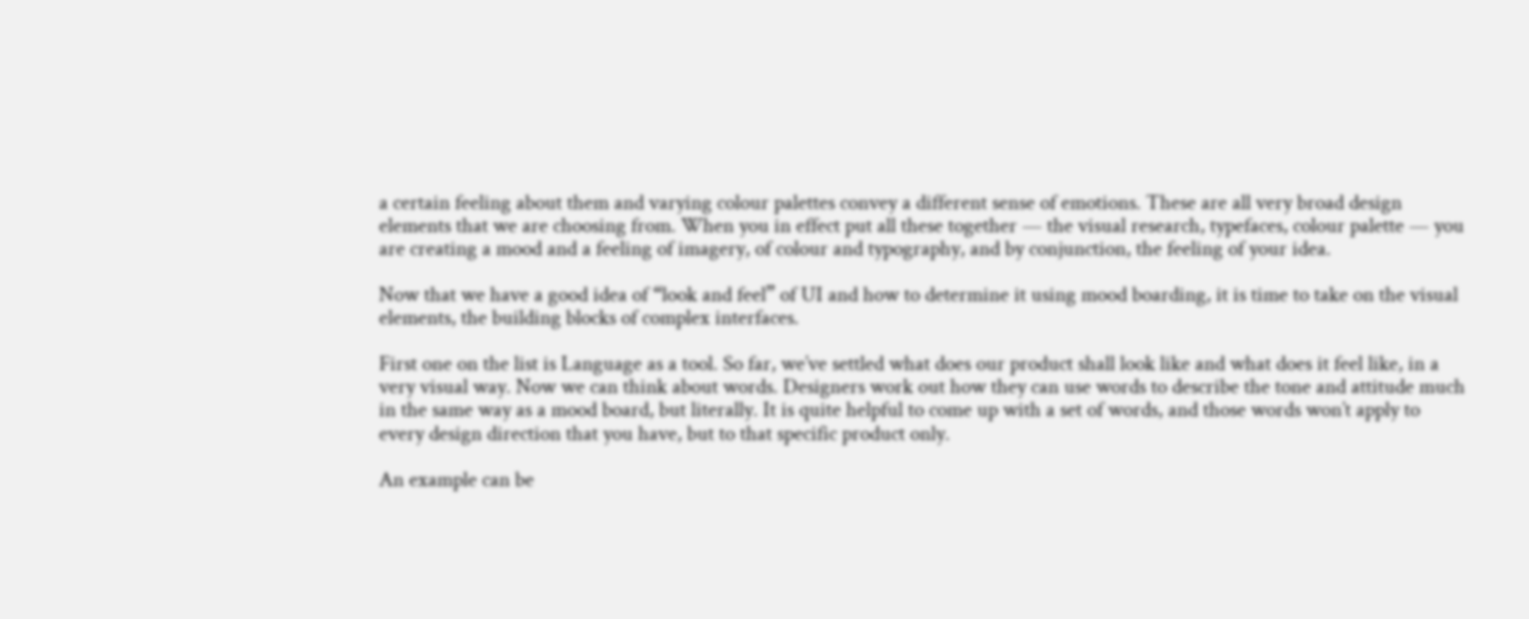a certain feeling about them and varying colour palettes convey a different sense of emotions. These are all very broad design elements that we are choosing from. When you in effect put all these together — the visual research, typefaces, colour palette — you are creating a mood and a feeling of imagery, of colour and typography, and by conjunction, the feeling of your idea.

Now that we have a good idea of “look and feel” of UI and how to determine it using mood boarding, it is time to take on the visual elements, the building blocks of complex interfaces.

First one on the list is Language as a tool. So far, we’ve settled what does our product shall look like and what does it feel like, in a very visual way. Now we can think about words. Designers work out how they can use words to describe the tone and attitude much in the same way as a mood board, but literally. It is quite helpful to come up with a set of words, and those words won’t apply to every design direction that you have, but to that specific product only.

An example can be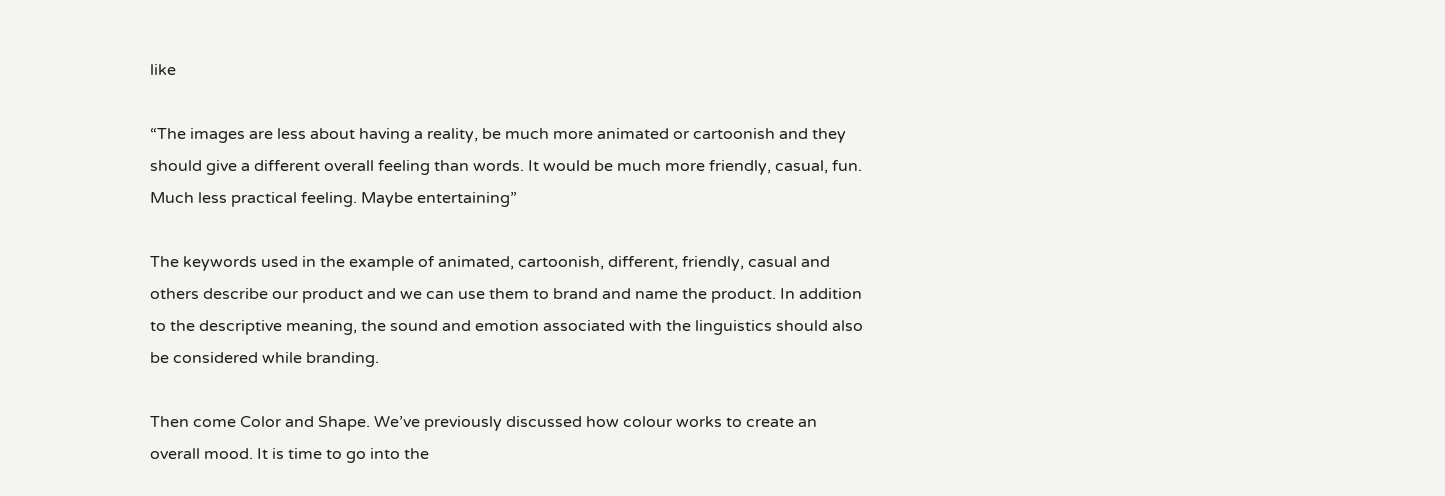like

“The images are less about having a reality, be much more animated or cartoonish and they should give a different overall feeling than words. It would be much more friendly, casual, fun. Much less practical feeling. Maybe entertaining”

The keywords used in the example of animated, cartoonish, different, friendly, casual and others describe our product and we can use them to brand and name the product. In addition to the descriptive meaning, the sound and emotion associated with the linguistics should also be considered while branding.

Then come Color and Shape. We’ve previously discussed how colour works to create an overall mood. It is time to go into the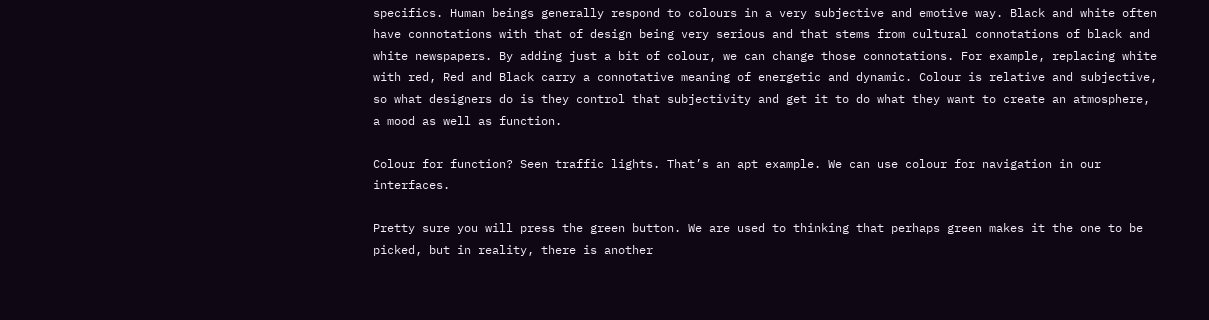specifics. Human beings generally respond to colours in a very subjective and emotive way. Black and white often have connotations with that of design being very serious and that stems from cultural connotations of black and white newspapers. By adding just a bit of colour, we can change those connotations. For example, replacing white with red, Red and Black carry a connotative meaning of energetic and dynamic. Colour is relative and subjective, so what designers do is they control that subjectivity and get it to do what they want to create an atmosphere, a mood as well as function.

Colour for function? Seen traffic lights. That’s an apt example. We can use colour for navigation in our interfaces.

Pretty sure you will press the green button. We are used to thinking that perhaps green makes it the one to be picked, but in reality, there is another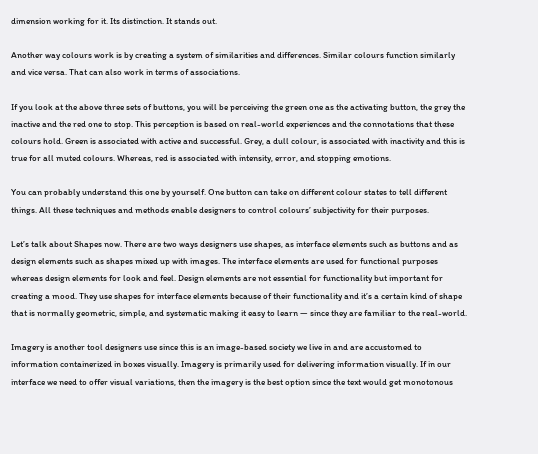dimension working for it. Its distinction. It stands out.

Another way colours work is by creating a system of similarities and differences. Similar colours function similarly and vice versa. That can also work in terms of associations.

If you look at the above three sets of buttons, you will be perceiving the green one as the activating button, the grey the inactive and the red one to stop. This perception is based on real-world experiences and the connotations that these colours hold. Green is associated with active and successful. Grey, a dull colour, is associated with inactivity and this is true for all muted colours. Whereas, red is associated with intensity, error, and stopping emotions.

You can probably understand this one by yourself. One button can take on different colour states to tell different things. All these techniques and methods enable designers to control colours’ subjectivity for their purposes.

Let’s talk about Shapes now. There are two ways designers use shapes, as interface elements such as buttons and as design elements such as shapes mixed up with images. The interface elements are used for functional purposes whereas design elements for look and feel. Design elements are not essential for functionality but important for creating a mood. They use shapes for interface elements because of their functionality and it’s a certain kind of shape that is normally geometric, simple, and systematic making it easy to learn — since they are familiar to the real-world.

Imagery is another tool designers use since this is an image-based society we live in and are accustomed to information containerized in boxes visually. Imagery is primarily used for delivering information visually. If in our interface we need to offer visual variations, then the imagery is the best option since the text would get monotonous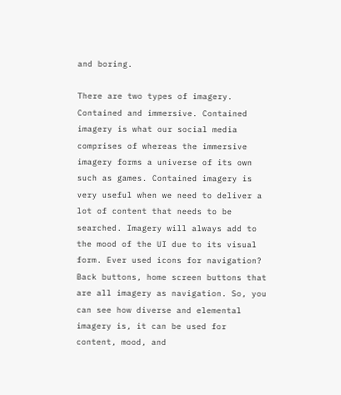and boring.

There are two types of imagery. Contained and immersive. Contained imagery is what our social media comprises of whereas the immersive imagery forms a universe of its own such as games. Contained imagery is very useful when we need to deliver a lot of content that needs to be searched. Imagery will always add to the mood of the UI due to its visual form. Ever used icons for navigation? Back buttons, home screen buttons that are all imagery as navigation. So, you can see how diverse and elemental imagery is, it can be used for content, mood, and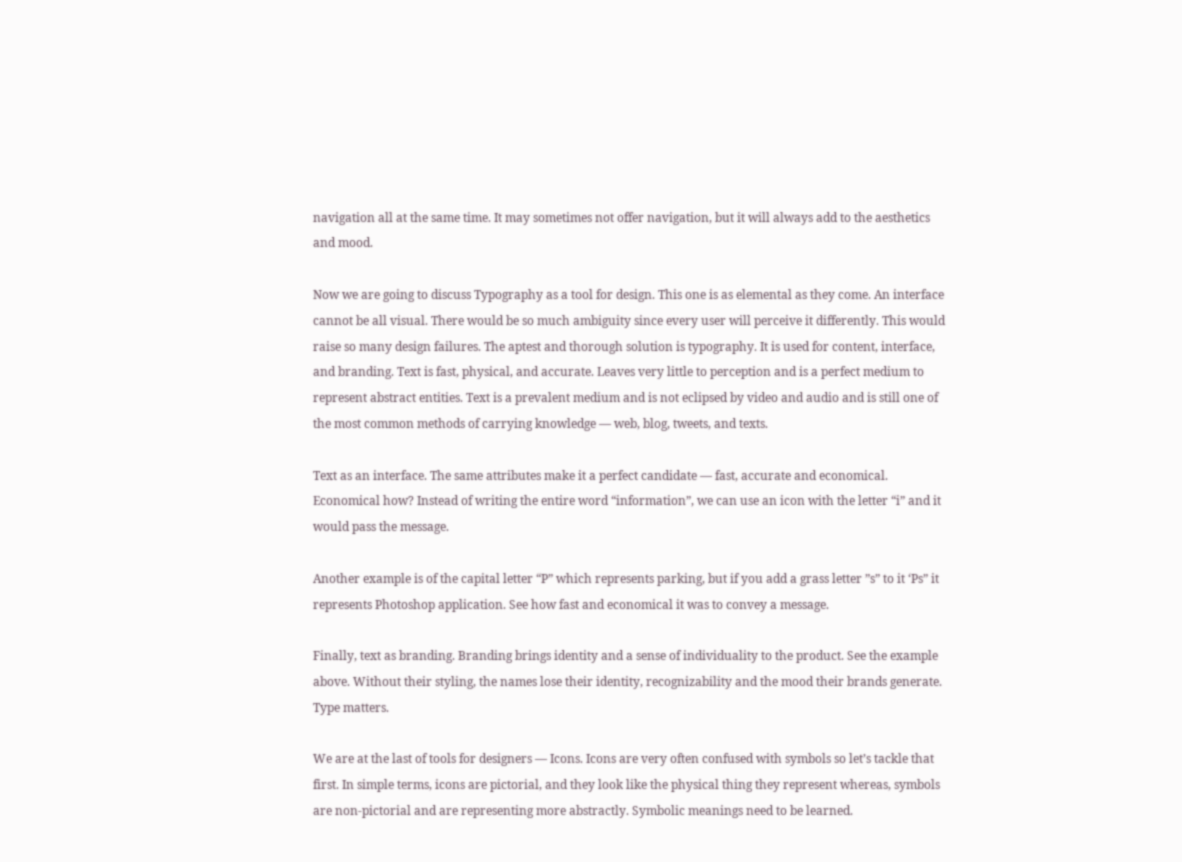navigation all at the same time. It may sometimes not offer navigation, but it will always add to the aesthetics and mood.

Now we are going to discuss Typography as a tool for design. This one is as elemental as they come. An interface cannot be all visual. There would be so much ambiguity since every user will perceive it differently. This would raise so many design failures. The aptest and thorough solution is typography. It is used for content, interface, and branding. Text is fast, physical, and accurate. Leaves very little to perception and is a perfect medium to represent abstract entities. Text is a prevalent medium and is not eclipsed by video and audio and is still one of the most common methods of carrying knowledge — web, blog, tweets, and texts.

Text as an interface. The same attributes make it a perfect candidate — fast, accurate and economical. Economical how? Instead of writing the entire word “information”, we can use an icon with the letter “i” and it would pass the message.

Another example is of the capital letter “P” which represents parking, but if you add a grass letter ”s” to it ‘Ps” it represents Photoshop application. See how fast and economical it was to convey a message.

Finally, text as branding. Branding brings identity and a sense of individuality to the product. See the example above. Without their styling, the names lose their identity, recognizability and the mood their brands generate. Type matters.

We are at the last of tools for designers — Icons. Icons are very often confused with symbols so let’s tackle that first. In simple terms, icons are pictorial, and they look like the physical thing they represent whereas, symbols are non-pictorial and are representing more abstractly. Symbolic meanings need to be learned.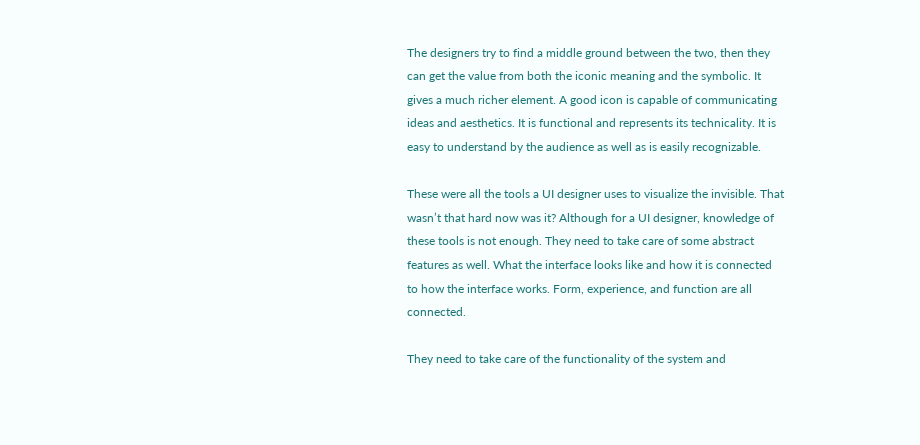The designers try to find a middle ground between the two, then they can get the value from both the iconic meaning and the symbolic. It gives a much richer element. A good icon is capable of communicating ideas and aesthetics. It is functional and represents its technicality. It is easy to understand by the audience as well as is easily recognizable.

These were all the tools a UI designer uses to visualize the invisible. That wasn’t that hard now was it? Although for a UI designer, knowledge of these tools is not enough. They need to take care of some abstract features as well. What the interface looks like and how it is connected to how the interface works. Form, experience, and function are all connected.

They need to take care of the functionality of the system and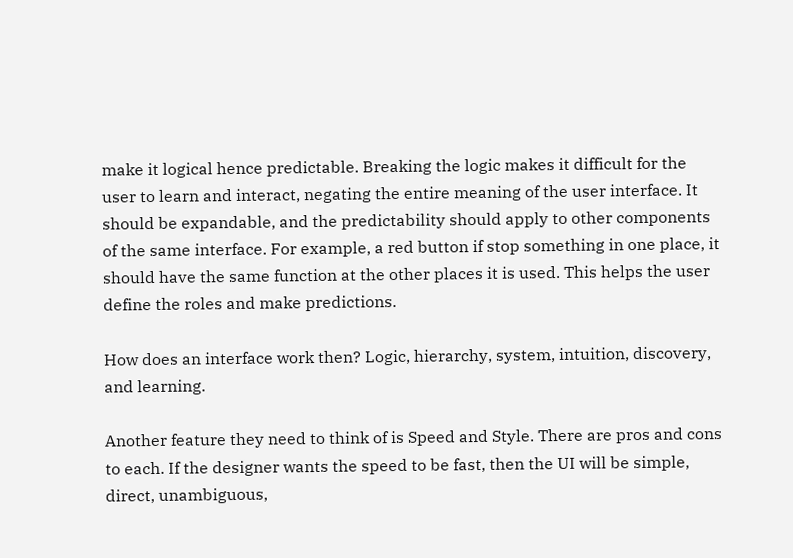make it logical hence predictable. Breaking the logic makes it difficult for the user to learn and interact, negating the entire meaning of the user interface. It should be expandable, and the predictability should apply to other components of the same interface. For example, a red button if stop something in one place, it should have the same function at the other places it is used. This helps the user define the roles and make predictions.

How does an interface work then? Logic, hierarchy, system, intuition, discovery, and learning.

Another feature they need to think of is Speed and Style. There are pros and cons to each. If the designer wants the speed to be fast, then the UI will be simple, direct, unambiguous,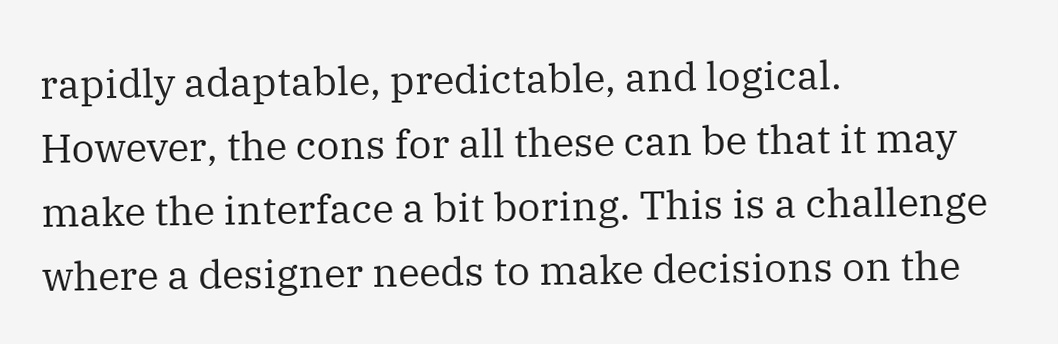rapidly adaptable, predictable, and logical. However, the cons for all these can be that it may make the interface a bit boring. This is a challenge where a designer needs to make decisions on the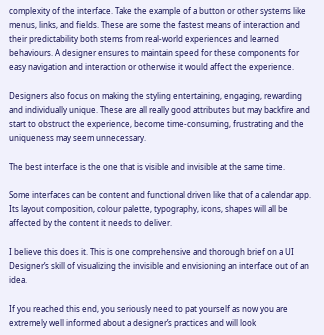complexity of the interface. Take the example of a button or other systems like menus, links, and fields. These are some the fastest means of interaction and their predictability both stems from real-world experiences and learned behaviours. A designer ensures to maintain speed for these components for easy navigation and interaction or otherwise it would affect the experience.

Designers also focus on making the styling entertaining, engaging, rewarding and individually unique. These are all really good attributes but may backfire and start to obstruct the experience, become time-consuming, frustrating and the uniqueness may seem unnecessary.

The best interface is the one that is visible and invisible at the same time.

Some interfaces can be content and functional driven like that of a calendar app. Its layout composition, colour palette, typography, icons, shapes will all be affected by the content it needs to deliver.

I believe this does it. This is one comprehensive and thorough brief on a UI Designer’s skill of visualizing the invisible and envisioning an interface out of an idea.

If you reached this end, you seriously need to pat yourself as now you are extremely well informed about a designer’s practices and will look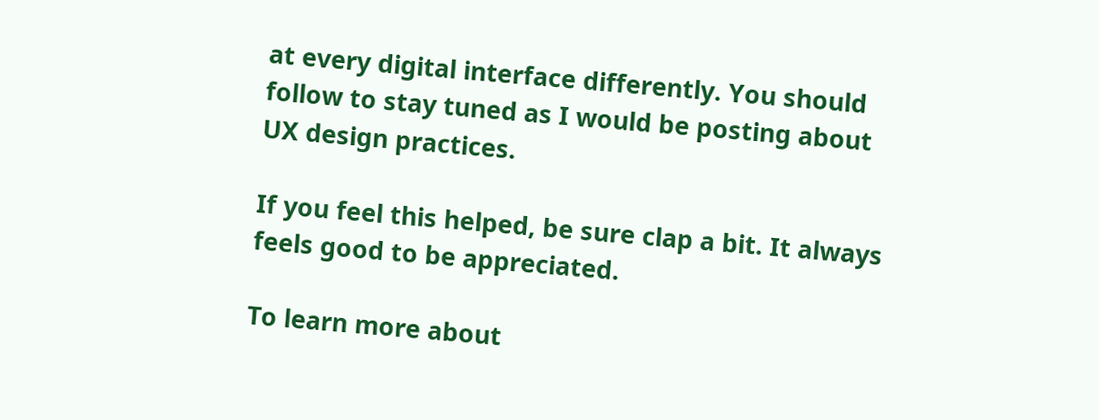at every digital interface differently. You should follow to stay tuned as I would be posting about UX design practices.

If you feel this helped, be sure clap a bit. It always feels good to be appreciated.

To learn more about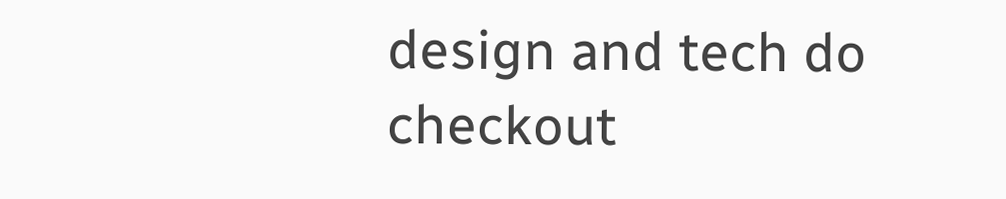design and tech do checkout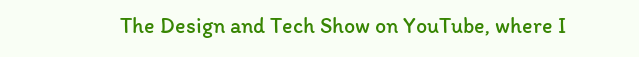The Design and Tech Show on YouTube, where I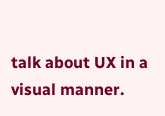talk about UX in a visual manner.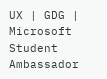UX | GDG | Microsoft Student Ambassador